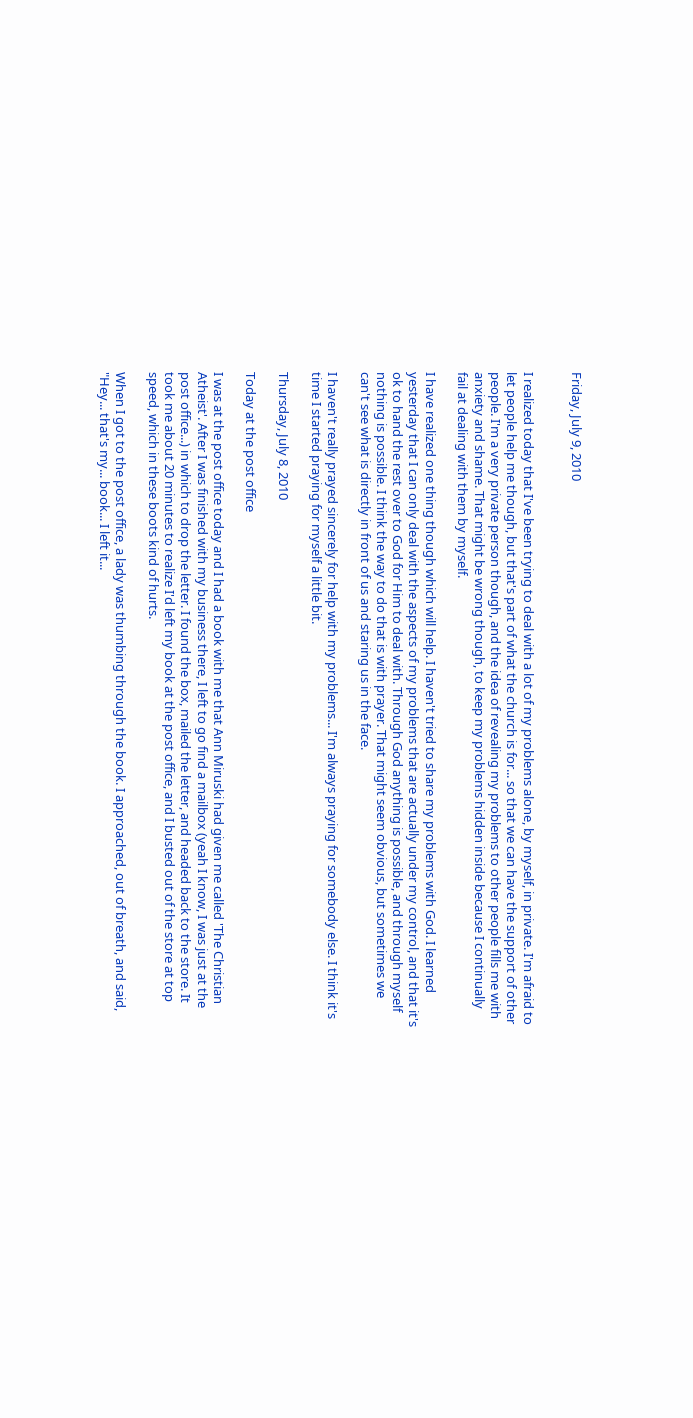Friday, July 9, 2010


I realized today that I've been trying to deal with a lot of my problems alone, by myself, in private. I'm afraid to let people help me though, but that's part of what the church is for... so that we can have the support of other people. I'm a very private person though, and the idea of revealing my problems to other people fills me with anxiety and shame. That might be wrong though, to keep my problems hidden inside because I continually fail at dealing with them by myself.

I have realized one thing though which will help. I haven't tried to share my problems with God. I learned yesterday that I can only deal with the aspects of my problems that are actually under my control, and that it's ok to hand the rest over to God for Him to deal with. Through God anything is possible, and through myself nothing is possible. I think the way to do that is with prayer. That might seem obvious, but sometimes we can't see what is directly in front of us and staring us in the face.

I haven't really prayed sincerely for help with my problems... I'm always praying for somebody else. I think it's time I started praying for myself a little bit.

Thursday, July 8, 2010

Today at the post office

I was at the post office today and I had a book with me that Ann Miruski had given me called 'The Christian Atheist'. After I was finished with my business there, I left to go find a mailbox (yeah I know, I was just at the post office...) in which to drop the letter. I found the box, mailed the letter, and headed back to the store. It took me about 20 minutes to realize I'd left my book at the post office, and I busted out of the store at top speed, which in these boots kind of hurts.

When I got to the post office, a lady was thumbing through the book. I approached, out of breath, and said, "Hey... that's my... book... I left it...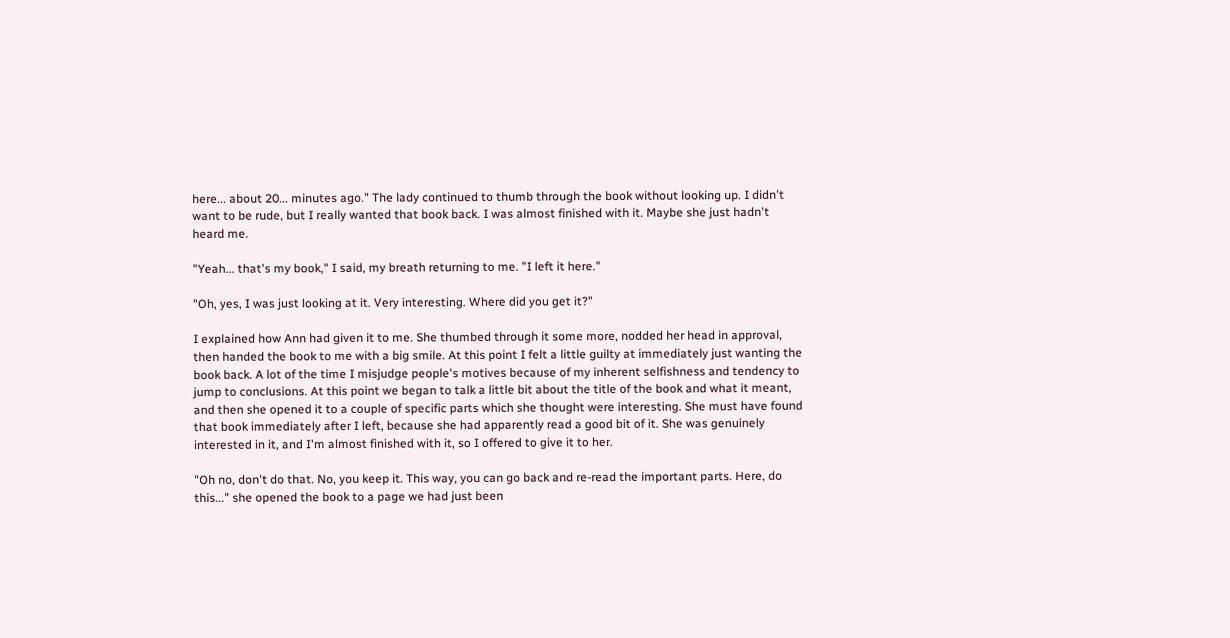here... about 20... minutes ago." The lady continued to thumb through the book without looking up. I didn't want to be rude, but I really wanted that book back. I was almost finished with it. Maybe she just hadn't heard me.

"Yeah... that's my book," I said, my breath returning to me. "I left it here."

"Oh, yes, I was just looking at it. Very interesting. Where did you get it?"

I explained how Ann had given it to me. She thumbed through it some more, nodded her head in approval, then handed the book to me with a big smile. At this point I felt a little guilty at immediately just wanting the book back. A lot of the time I misjudge people's motives because of my inherent selfishness and tendency to jump to conclusions. At this point we began to talk a little bit about the title of the book and what it meant, and then she opened it to a couple of specific parts which she thought were interesting. She must have found that book immediately after I left, because she had apparently read a good bit of it. She was genuinely interested in it, and I'm almost finished with it, so I offered to give it to her.

"Oh no, don't do that. No, you keep it. This way, you can go back and re-read the important parts. Here, do this..." she opened the book to a page we had just been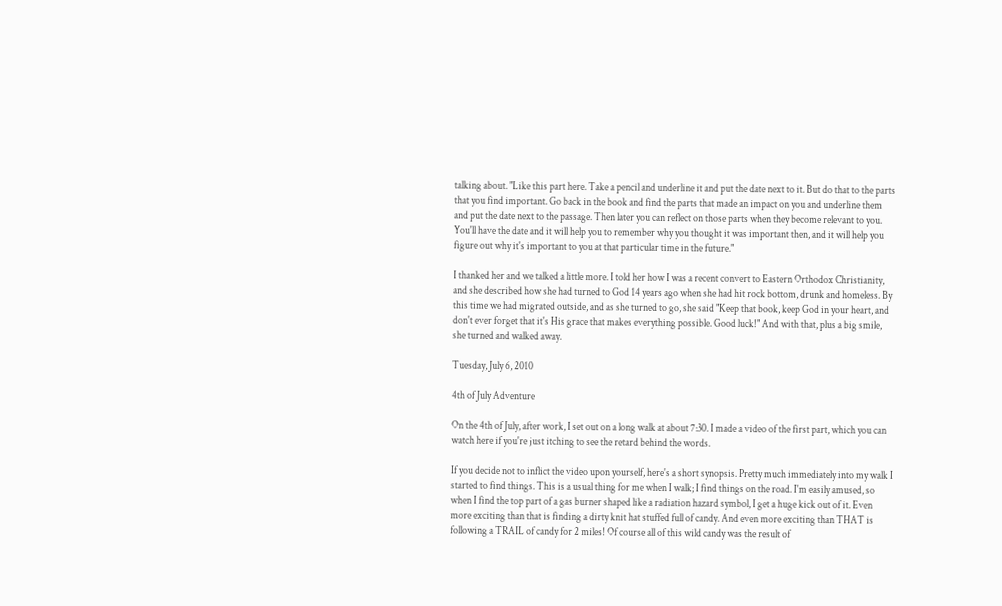talking about. "Like this part here. Take a pencil and underline it and put the date next to it. But do that to the parts that you find important. Go back in the book and find the parts that made an impact on you and underline them and put the date next to the passage. Then later you can reflect on those parts when they become relevant to you. You'll have the date and it will help you to remember why you thought it was important then, and it will help you figure out why it's important to you at that particular time in the future."

I thanked her and we talked a little more. I told her how I was a recent convert to Eastern Orthodox Christianity, and she described how she had turned to God 14 years ago when she had hit rock bottom, drunk and homeless. By this time we had migrated outside, and as she turned to go, she said "Keep that book, keep God in your heart, and don't ever forget that it's His grace that makes everything possible. Good luck!" And with that, plus a big smile, she turned and walked away.

Tuesday, July 6, 2010

4th of July Adventure

On the 4th of July, after work, I set out on a long walk at about 7:30. I made a video of the first part, which you can watch here if you're just itching to see the retard behind the words.

If you decide not to inflict the video upon yourself, here's a short synopsis. Pretty much immediately into my walk I started to find things. This is a usual thing for me when I walk; I find things on the road. I'm easily amused, so when I find the top part of a gas burner shaped like a radiation hazard symbol, I get a huge kick out of it. Even more exciting than that is finding a dirty knit hat stuffed full of candy. And even more exciting than THAT is following a TRAIL of candy for 2 miles! Of course all of this wild candy was the result of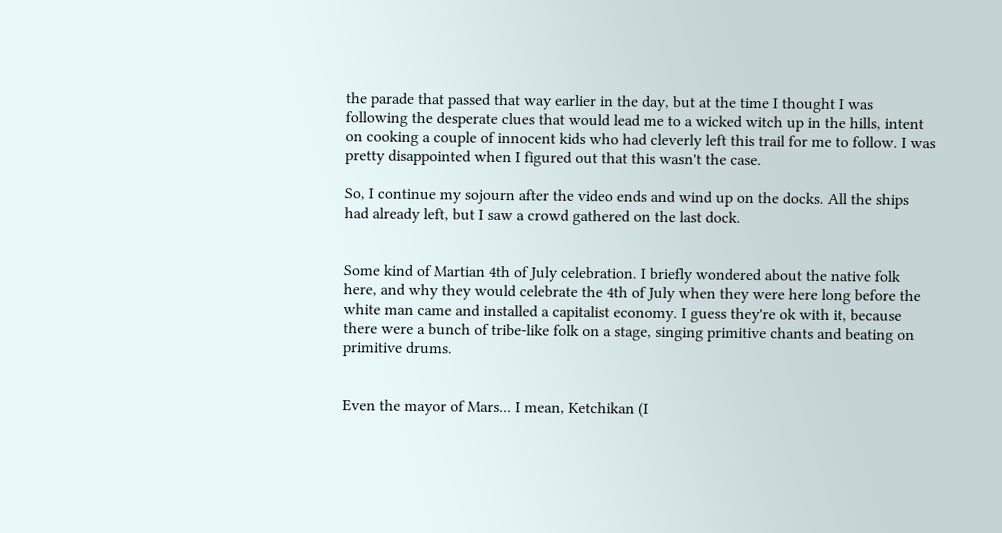the parade that passed that way earlier in the day, but at the time I thought I was following the desperate clues that would lead me to a wicked witch up in the hills, intent on cooking a couple of innocent kids who had cleverly left this trail for me to follow. I was pretty disappointed when I figured out that this wasn't the case.

So, I continue my sojourn after the video ends and wind up on the docks. All the ships had already left, but I saw a crowd gathered on the last dock.


Some kind of Martian 4th of July celebration. I briefly wondered about the native folk here, and why they would celebrate the 4th of July when they were here long before the white man came and installed a capitalist economy. I guess they're ok with it, because there were a bunch of tribe-like folk on a stage, singing primitive chants and beating on primitive drums.


Even the mayor of Mars... I mean, Ketchikan (I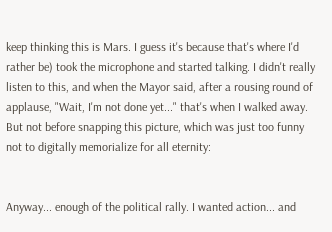keep thinking this is Mars. I guess it's because that's where I'd rather be) took the microphone and started talking. I didn't really listen to this, and when the Mayor said, after a rousing round of applause, "Wait, I'm not done yet..." that's when I walked away. But not before snapping this picture, which was just too funny not to digitally memorialize for all eternity:


Anyway... enough of the political rally. I wanted action... and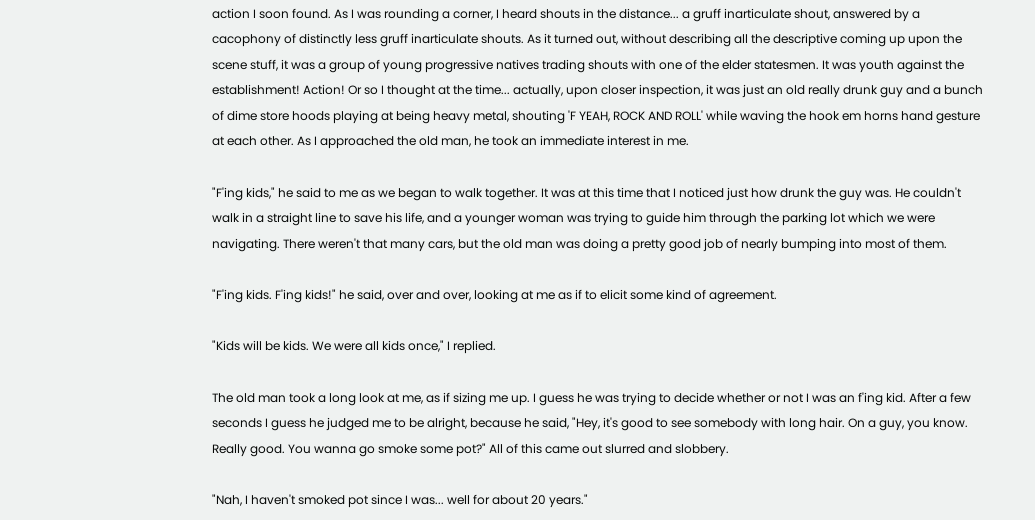action I soon found. As I was rounding a corner, I heard shouts in the distance... a gruff inarticulate shout, answered by a cacophony of distinctly less gruff inarticulate shouts. As it turned out, without describing all the descriptive coming up upon the scene stuff, it was a group of young progressive natives trading shouts with one of the elder statesmen. It was youth against the establishment! Action! Or so I thought at the time... actually, upon closer inspection, it was just an old really drunk guy and a bunch of dime store hoods playing at being heavy metal, shouting 'F YEAH, ROCK AND ROLL' while waving the hook em horns hand gesture at each other. As I approached the old man, he took an immediate interest in me.

"F'ing kids," he said to me as we began to walk together. It was at this time that I noticed just how drunk the guy was. He couldn't walk in a straight line to save his life, and a younger woman was trying to guide him through the parking lot which we were navigating. There weren't that many cars, but the old man was doing a pretty good job of nearly bumping into most of them.

"F'ing kids. F'ing kids!" he said, over and over, looking at me as if to elicit some kind of agreement.

"Kids will be kids. We were all kids once," I replied.

The old man took a long look at me, as if sizing me up. I guess he was trying to decide whether or not I was an f'ing kid. After a few seconds I guess he judged me to be alright, because he said, "Hey, it's good to see somebody with long hair. On a guy, you know. Really good. You wanna go smoke some pot?" All of this came out slurred and slobbery.

"Nah, I haven't smoked pot since I was... well for about 20 years."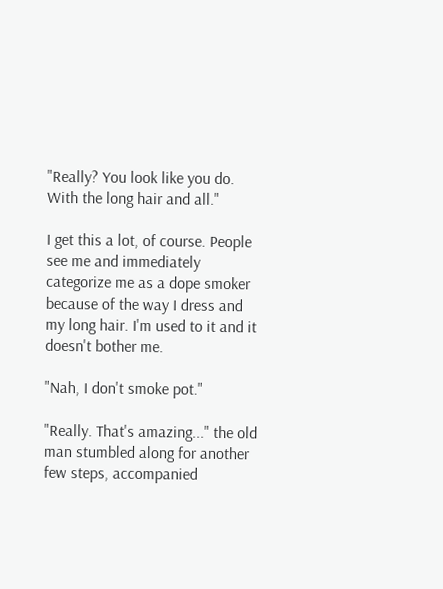"Really? You look like you do. With the long hair and all."

I get this a lot, of course. People see me and immediately categorize me as a dope smoker because of the way I dress and my long hair. I'm used to it and it doesn't bother me.

"Nah, I don't smoke pot."

"Really. That's amazing..." the old man stumbled along for another few steps, accompanied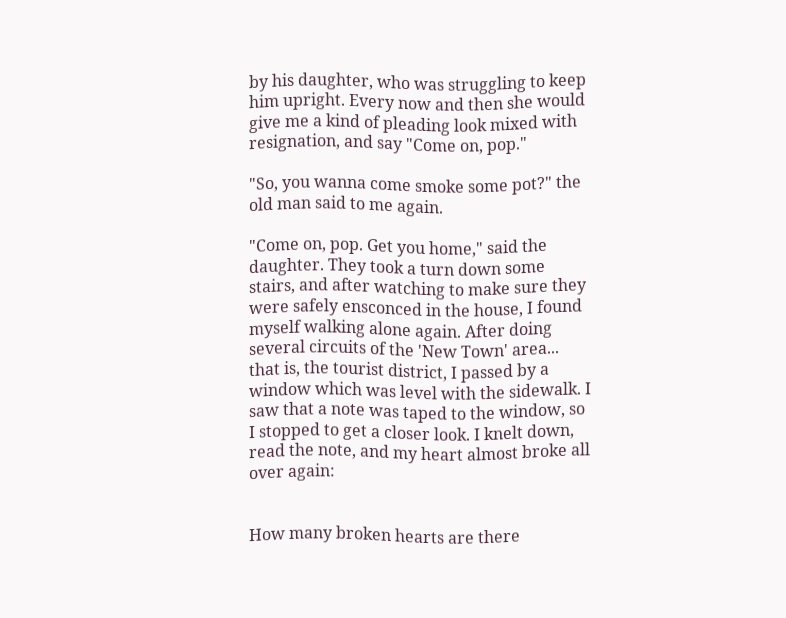by his daughter, who was struggling to keep him upright. Every now and then she would give me a kind of pleading look mixed with resignation, and say "Come on, pop."

"So, you wanna come smoke some pot?" the old man said to me again.

"Come on, pop. Get you home," said the daughter. They took a turn down some stairs, and after watching to make sure they were safely ensconced in the house, I found myself walking alone again. After doing several circuits of the 'New Town' area... that is, the tourist district, I passed by a window which was level with the sidewalk. I saw that a note was taped to the window, so I stopped to get a closer look. I knelt down, read the note, and my heart almost broke all over again:


How many broken hearts are there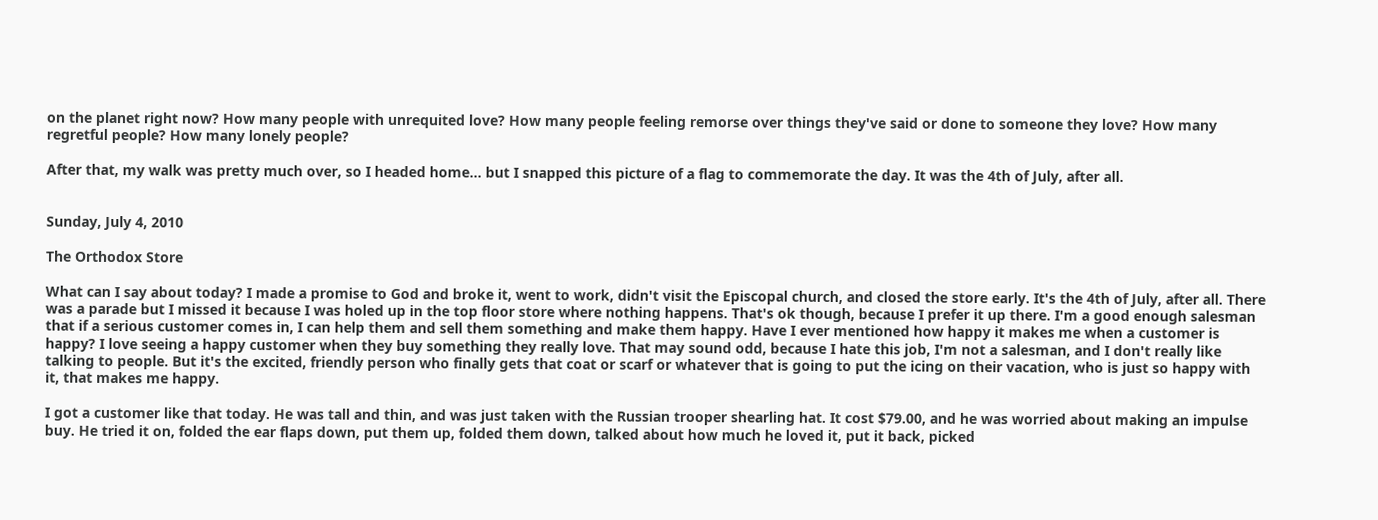on the planet right now? How many people with unrequited love? How many people feeling remorse over things they've said or done to someone they love? How many regretful people? How many lonely people?

After that, my walk was pretty much over, so I headed home... but I snapped this picture of a flag to commemorate the day. It was the 4th of July, after all.


Sunday, July 4, 2010

The Orthodox Store

What can I say about today? I made a promise to God and broke it, went to work, didn't visit the Episcopal church, and closed the store early. It's the 4th of July, after all. There was a parade but I missed it because I was holed up in the top floor store where nothing happens. That's ok though, because I prefer it up there. I'm a good enough salesman that if a serious customer comes in, I can help them and sell them something and make them happy. Have I ever mentioned how happy it makes me when a customer is happy? I love seeing a happy customer when they buy something they really love. That may sound odd, because I hate this job, I'm not a salesman, and I don't really like talking to people. But it's the excited, friendly person who finally gets that coat or scarf or whatever that is going to put the icing on their vacation, who is just so happy with it, that makes me happy.

I got a customer like that today. He was tall and thin, and was just taken with the Russian trooper shearling hat. It cost $79.00, and he was worried about making an impulse buy. He tried it on, folded the ear flaps down, put them up, folded them down, talked about how much he loved it, put it back, picked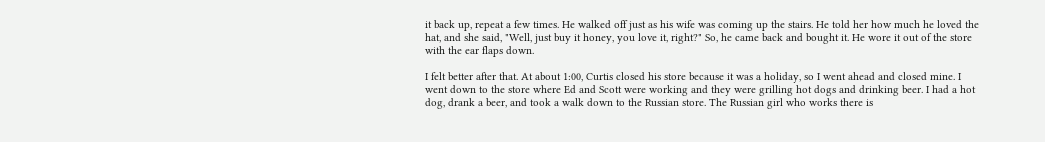it back up, repeat a few times. He walked off just as his wife was coming up the stairs. He told her how much he loved the hat, and she said, "Well, just buy it honey, you love it, right?" So, he came back and bought it. He wore it out of the store with the ear flaps down.

I felt better after that. At about 1:00, Curtis closed his store because it was a holiday, so I went ahead and closed mine. I went down to the store where Ed and Scott were working and they were grilling hot dogs and drinking beer. I had a hot dog, drank a beer, and took a walk down to the Russian store. The Russian girl who works there is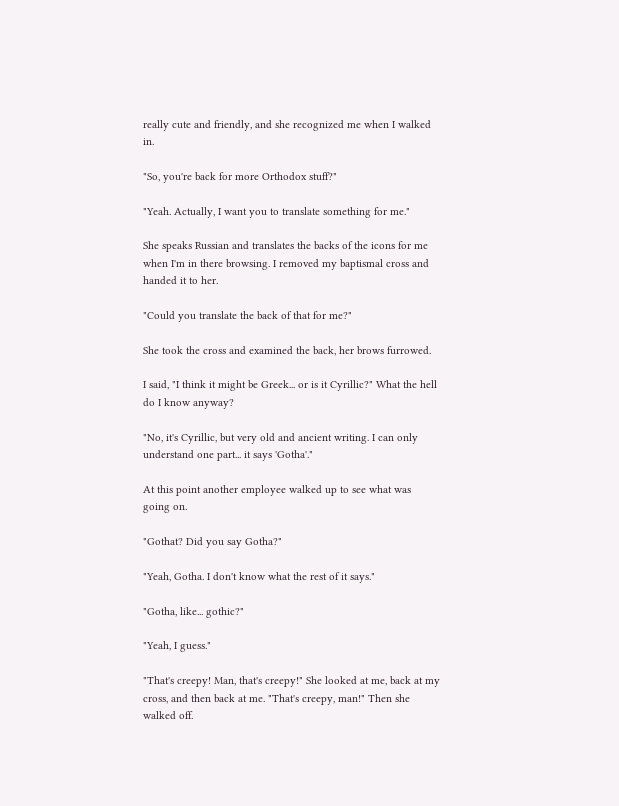really cute and friendly, and she recognized me when I walked in.

"So, you're back for more Orthodox stuff?"

"Yeah. Actually, I want you to translate something for me."

She speaks Russian and translates the backs of the icons for me when I'm in there browsing. I removed my baptismal cross and handed it to her.

"Could you translate the back of that for me?"

She took the cross and examined the back, her brows furrowed.

I said, "I think it might be Greek... or is it Cyrillic?" What the hell do I know anyway?

"No, it's Cyrillic, but very old and ancient writing. I can only understand one part... it says 'Gotha'."

At this point another employee walked up to see what was going on.

"Gothat? Did you say Gotha?"

"Yeah, Gotha. I don't know what the rest of it says."

"Gotha, like... gothic?"

"Yeah, I guess."

"That's creepy! Man, that's creepy!" She looked at me, back at my cross, and then back at me. "That's creepy, man!" Then she walked off.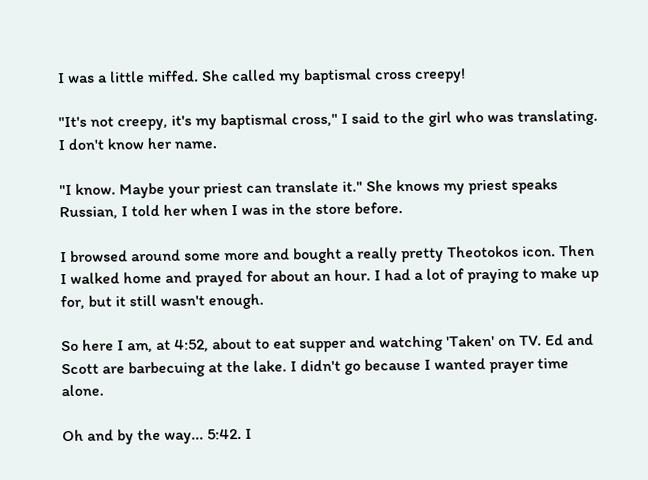I was a little miffed. She called my baptismal cross creepy!

"It's not creepy, it's my baptismal cross," I said to the girl who was translating. I don't know her name.

"I know. Maybe your priest can translate it." She knows my priest speaks Russian, I told her when I was in the store before.

I browsed around some more and bought a really pretty Theotokos icon. Then I walked home and prayed for about an hour. I had a lot of praying to make up for, but it still wasn't enough.

So here I am, at 4:52, about to eat supper and watching 'Taken' on TV. Ed and Scott are barbecuing at the lake. I didn't go because I wanted prayer time alone.

Oh and by the way... 5:42. I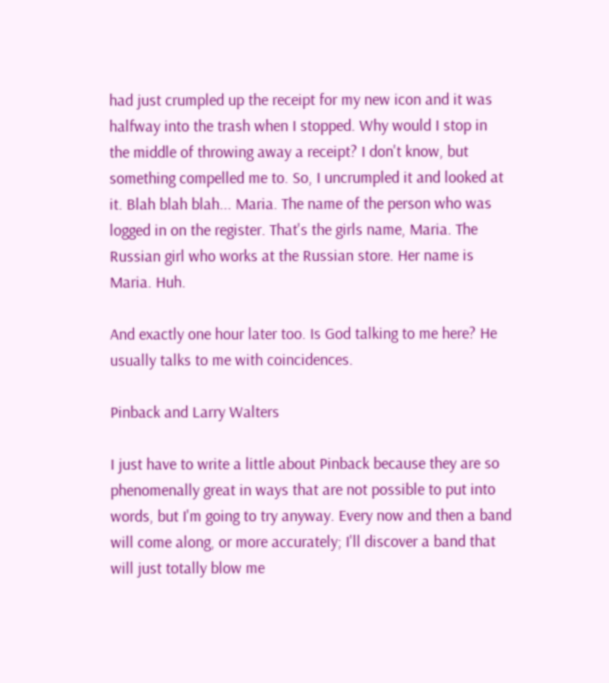had just crumpled up the receipt for my new icon and it was halfway into the trash when I stopped. Why would I stop in the middle of throwing away a receipt? I don't know, but something compelled me to. So, I uncrumpled it and looked at it. Blah blah blah... Maria. The name of the person who was logged in on the register. That's the girls name, Maria. The Russian girl who works at the Russian store. Her name is Maria. Huh.

And exactly one hour later too. Is God talking to me here? He usually talks to me with coincidences.

Pinback and Larry Walters

I just have to write a little about Pinback because they are so phenomenally great in ways that are not possible to put into words, but I'm going to try anyway. Every now and then a band will come along, or more accurately; I'll discover a band that will just totally blow me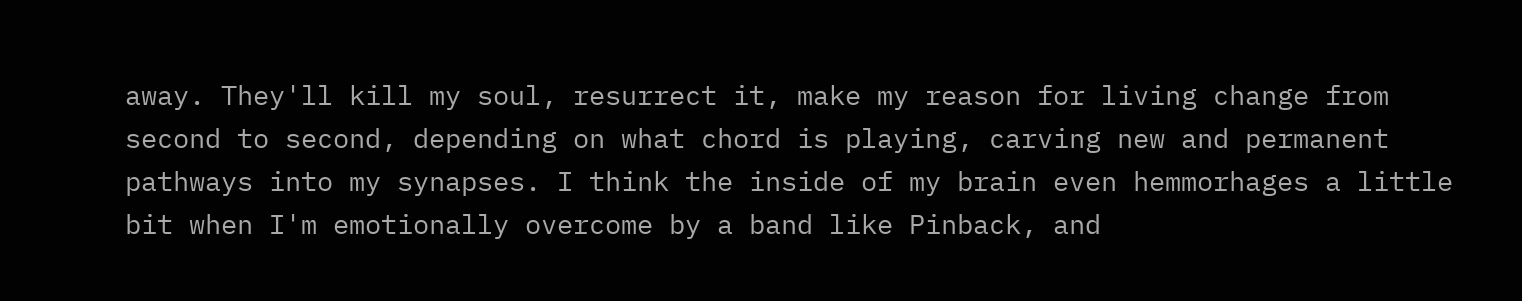away. They'll kill my soul, resurrect it, make my reason for living change from second to second, depending on what chord is playing, carving new and permanent pathways into my synapses. I think the inside of my brain even hemmorhages a little bit when I'm emotionally overcome by a band like Pinback, and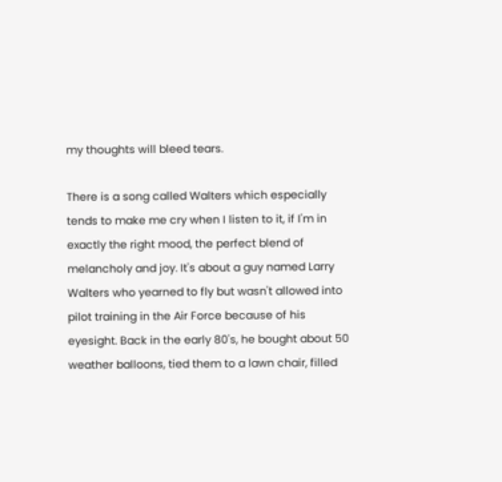my thoughts will bleed tears.

There is a song called Walters which especially tends to make me cry when I listen to it, if I'm in exactly the right mood, the perfect blend of melancholy and joy. It's about a guy named Larry Walters who yearned to fly but wasn't allowed into pilot training in the Air Force because of his eyesight. Back in the early 80's, he bought about 50 weather balloons, tied them to a lawn chair, filled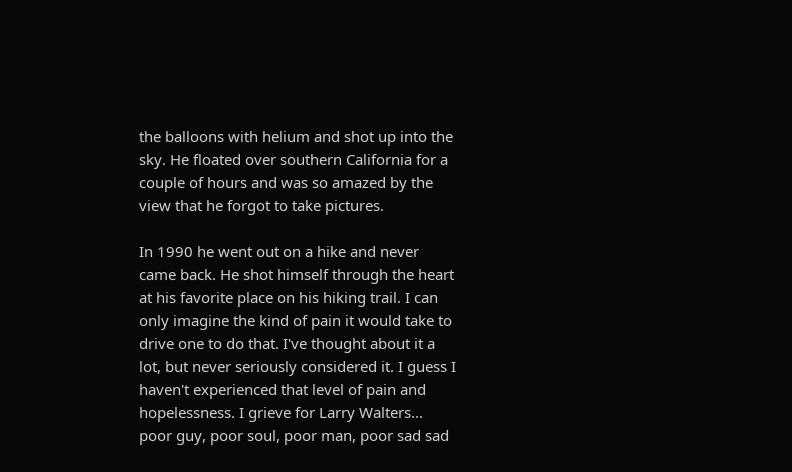the balloons with helium and shot up into the sky. He floated over southern California for a couple of hours and was so amazed by the view that he forgot to take pictures.

In 1990 he went out on a hike and never came back. He shot himself through the heart at his favorite place on his hiking trail. I can only imagine the kind of pain it would take to drive one to do that. I've thought about it a lot, but never seriously considered it. I guess I haven't experienced that level of pain and hopelessness. I grieve for Larry Walters... poor guy, poor soul, poor man, poor sad sad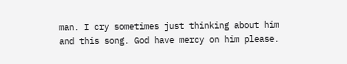man. I cry sometimes just thinking about him and this song. God have mercy on him please.